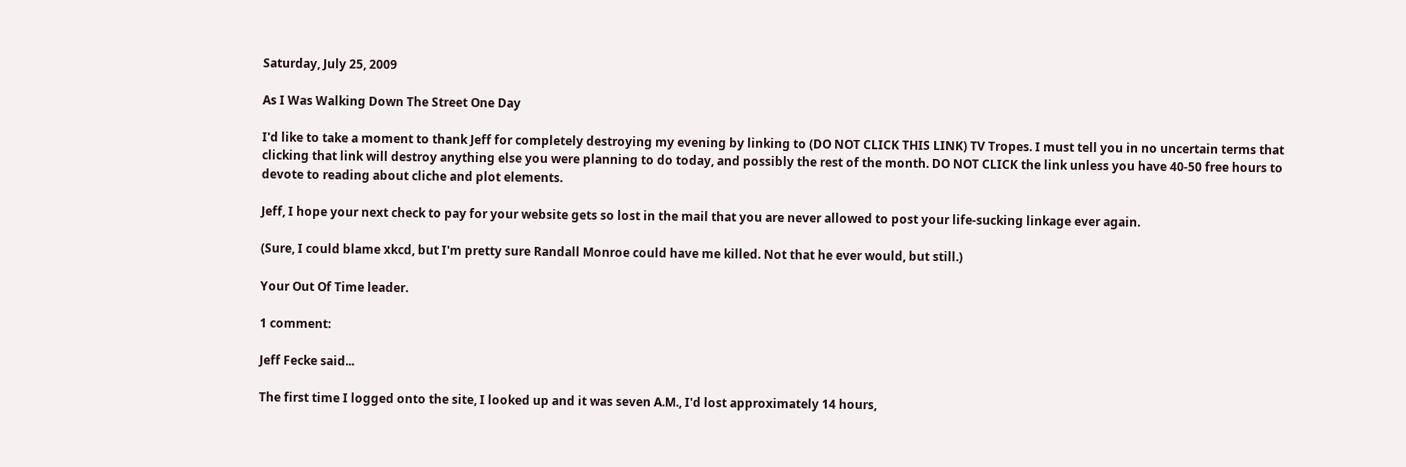Saturday, July 25, 2009

As I Was Walking Down The Street One Day

I'd like to take a moment to thank Jeff for completely destroying my evening by linking to (DO NOT CLICK THIS LINK) TV Tropes. I must tell you in no uncertain terms that clicking that link will destroy anything else you were planning to do today, and possibly the rest of the month. DO NOT CLICK the link unless you have 40-50 free hours to devote to reading about cliche and plot elements.

Jeff, I hope your next check to pay for your website gets so lost in the mail that you are never allowed to post your life-sucking linkage ever again.

(Sure, I could blame xkcd, but I'm pretty sure Randall Monroe could have me killed. Not that he ever would, but still.)

Your Out Of Time leader.

1 comment:

Jeff Fecke said...

The first time I logged onto the site, I looked up and it was seven A.M., I'd lost approximately 14 hours,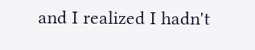and I realized I hadn't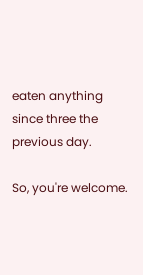eaten anything since three the previous day.

So, you're welcome.